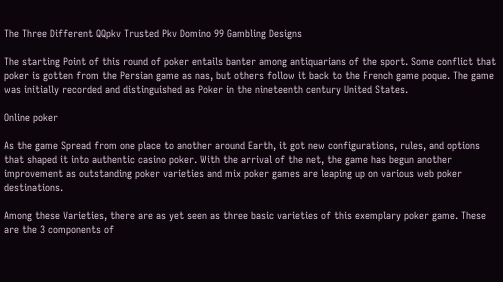The Three Different QQpkv Trusted Pkv Domino 99 Gambling Designs

The starting Point of this round of poker entails banter among antiquarians of the sport. Some conflict that poker is gotten from the Persian game as nas, but others follow it back to the French game poque. The game was initially recorded and distinguished as Poker in the nineteenth century United States.

Online poker

As the game Spread from one place to another around Earth, it got new configurations, rules, and options that shaped it into authentic casino poker. With the arrival of the net, the game has begun another improvement as outstanding poker varieties and mix poker games are leaping up on various web poker destinations.

Among these Varieties, there are as yet seen as three basic varieties of this exemplary poker game. These are the 3 components of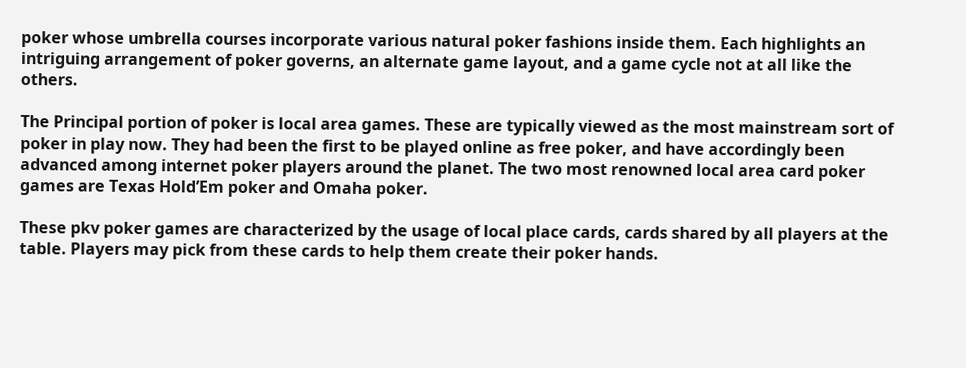poker whose umbrella courses incorporate various natural poker fashions inside them. Each highlights an intriguing arrangement of poker governs, an alternate game layout, and a game cycle not at all like the others.

The Principal portion of poker is local area games. These are typically viewed as the most mainstream sort of poker in play now. They had been the first to be played online as free poker, and have accordingly been advanced among internet poker players around the planet. The two most renowned local area card poker games are Texas Hold’Em poker and Omaha poker.

These pkv poker games are characterized by the usage of local place cards, cards shared by all players at the table. Players may pick from these cards to help them create their poker hands.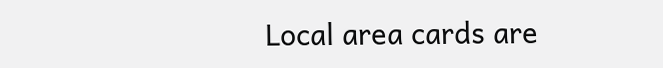Local area cards are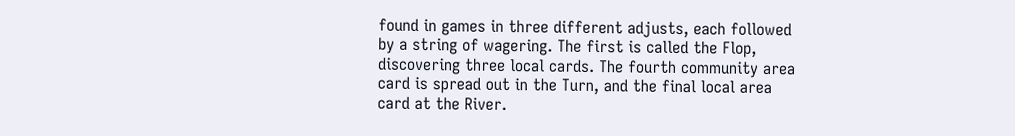found in games in three different adjusts, each followed by a string of wagering. The first is called the Flop, discovering three local cards. The fourth community area card is spread out in the Turn, and the final local area card at the River.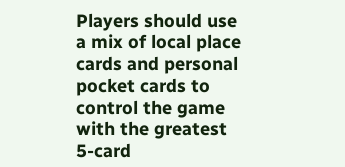Players should use a mix of local place cards and personal pocket cards to control the game with the greatest 5-card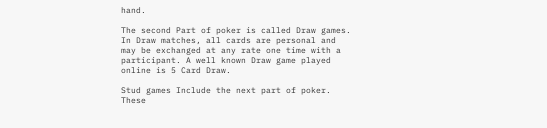hand.

The second Part of poker is called Draw games. In Draw matches, all cards are personal and may be exchanged at any rate one time with a participant. A well known Draw game played online is 5 Card Draw.

Stud games Include the next part of poker. These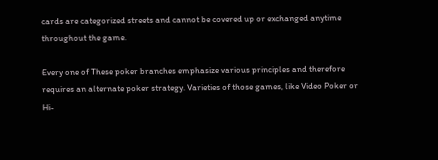cards are categorized streets and cannot be covered up or exchanged anytime throughout the game.

Every one of These poker branches emphasize various principles and therefore requires an alternate poker strategy. Varieties of those games, like Video Poker or Hi-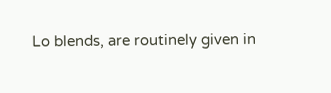Lo blends, are routinely given in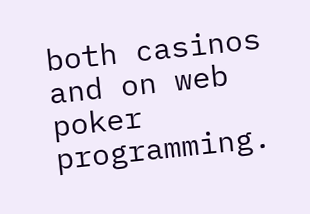both casinos and on web poker programming.